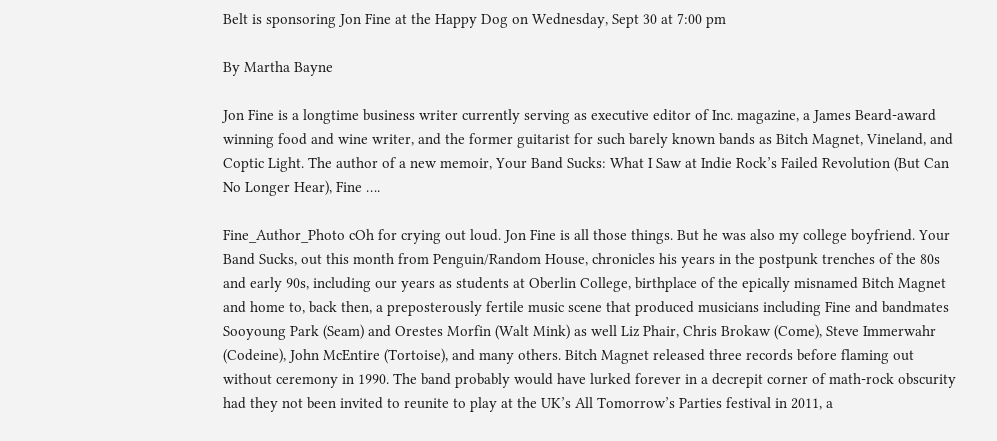Belt is sponsoring Jon Fine at the Happy Dog on Wednesday, Sept 30 at 7:00 pm

By Martha Bayne

Jon Fine is a longtime business writer currently serving as executive editor of Inc. magazine, a James Beard-award winning food and wine writer, and the former guitarist for such barely known bands as Bitch Magnet, Vineland, and Coptic Light. The author of a new memoir, Your Band Sucks: What I Saw at Indie Rock’s Failed Revolution (But Can No Longer Hear), Fine ….

Fine_Author_Photo cOh for crying out loud. Jon Fine is all those things. But he was also my college boyfriend. Your Band Sucks, out this month from Penguin/Random House, chronicles his years in the postpunk trenches of the 80s and early 90s, including our years as students at Oberlin College, birthplace of the epically misnamed Bitch Magnet and home to, back then, a preposterously fertile music scene that produced musicians including Fine and bandmates Sooyoung Park (Seam) and Orestes Morfin (Walt Mink) as well Liz Phair, Chris Brokaw (Come), Steve Immerwahr (Codeine), John McEntire (Tortoise), and many others. Bitch Magnet released three records before flaming out without ceremony in 1990. The band probably would have lurked forever in a decrepit corner of math-rock obscurity had they not been invited to reunite to play at the UK’s All Tomorrow’s Parties festival in 2011, a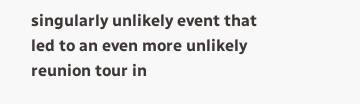singularly unlikely event that led to an even more unlikely reunion tour in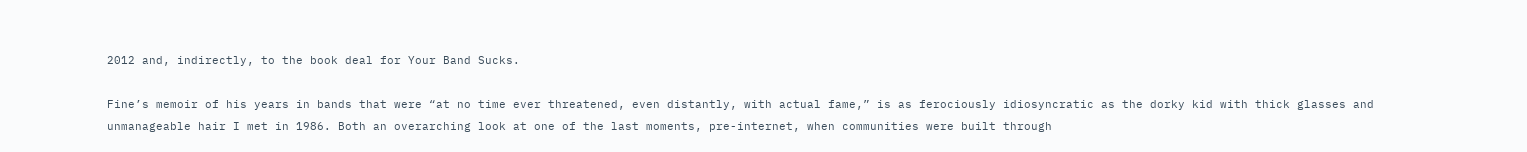2012 and, indirectly, to the book deal for Your Band Sucks.

Fine’s memoir of his years in bands that were “at no time ever threatened, even distantly, with actual fame,” is as ferociously idiosyncratic as the dorky kid with thick glasses and unmanageable hair I met in 1986. Both an overarching look at one of the last moments, pre-internet, when communities were built through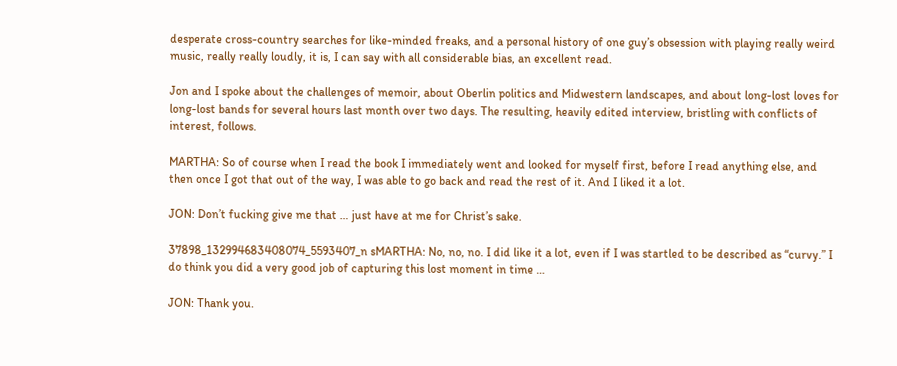desperate cross-country searches for like-minded freaks, and a personal history of one guy’s obsession with playing really weird music, really really loudly, it is, I can say with all considerable bias, an excellent read.

Jon and I spoke about the challenges of memoir, about Oberlin politics and Midwestern landscapes, and about long-lost loves for long-lost bands for several hours last month over two days. The resulting, heavily edited interview, bristling with conflicts of interest, follows.

MARTHA: So of course when I read the book I immediately went and looked for myself first, before I read anything else, and then once I got that out of the way, I was able to go back and read the rest of it. And I liked it a lot.

JON: Don’t fucking give me that … just have at me for Christ’s sake.

37898_132994683408074_5593407_n sMARTHA: No, no, no. I did like it a lot, even if I was startled to be described as “curvy.” I do think you did a very good job of capturing this lost moment in time …

JON: Thank you.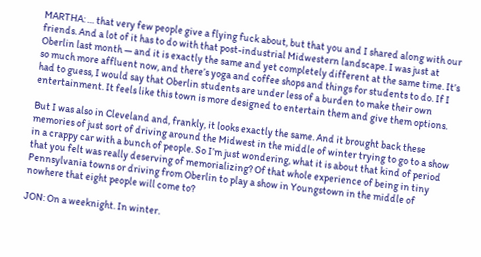MARTHA: … that very few people give a flying fuck about, but that you and I shared along with our friends. And a lot of it has to do with that post-industrial Midwestern landscape. I was just at Oberlin last month — and it is exactly the same and yet completely different at the same time. It’s so much more affluent now, and there’s yoga and coffee shops and things for students to do. If I had to guess, I would say that Oberlin students are under less of a burden to make their own entertainment. It feels like this town is more designed to entertain them and give them options.

But I was also in Cleveland and, frankly, it looks exactly the same. And it brought back these memories of just sort of driving around the Midwest in the middle of winter trying to go to a show in a crappy car with a bunch of people. So I’m just wondering, what it is about that kind of period that you felt was really deserving of memorializing? Of that whole experience of being in tiny Pennsylvania towns or driving from Oberlin to play a show in Youngstown in the middle of nowhere that eight people will come to?

JON: On a weeknight. In winter.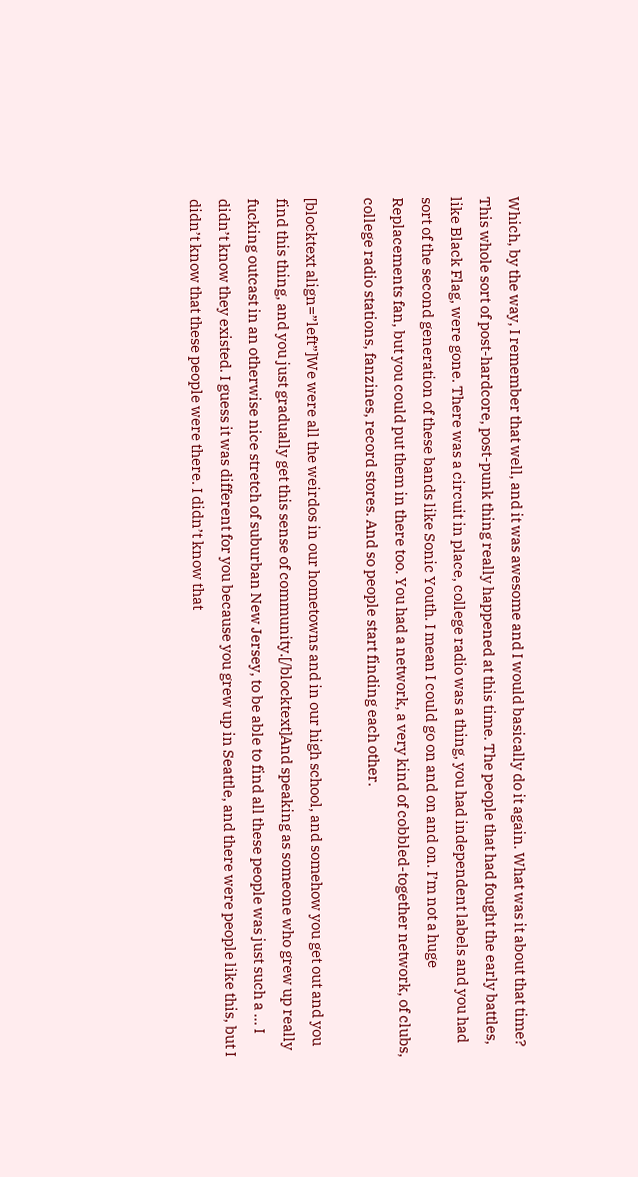Which, by the way, I remember that well, and it was awesome and I would basically do it again. What was it about that time? This whole sort of post-hardcore, post-punk thing really happened at this time. The people that had fought the early battles, like Black Flag, were gone. There was a circuit in place, college radio was a thing, you had independent labels and you had sort of the second generation of these bands like Sonic Youth. I mean I could go on and on and on. I’m not a huge Replacements fan, but you could put them in there too. You had a network, a very kind of cobbled-together network, of clubs, college radio stations, fanzines, record stores. And so people start finding each other.

[blocktext align=”left”]We were all the weirdos in our hometowns and in our high school, and somehow you get out and you find this thing, and you just gradually get this sense of community.[/blocktext]And speaking as someone who grew up really fucking outcast in an otherwise nice stretch of suburban New Jersey, to be able to find all these people was just such a … I didn’t know they existed. I guess it was different for you because you grew up in Seattle, and there were people like this, but I didn’t know that these people were there. I didn’t know that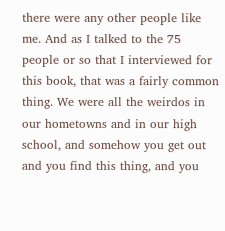there were any other people like me. And as I talked to the 75 people or so that I interviewed for this book, that was a fairly common thing. We were all the weirdos in our hometowns and in our high school, and somehow you get out and you find this thing, and you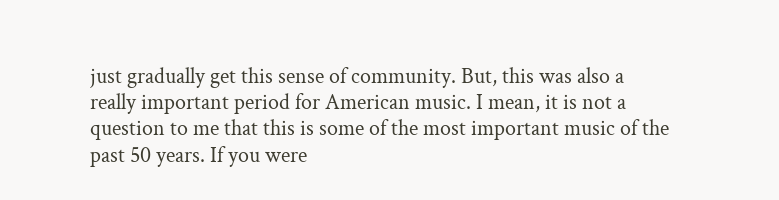just gradually get this sense of community. But, this was also a really important period for American music. I mean, it is not a question to me that this is some of the most important music of the past 50 years. If you were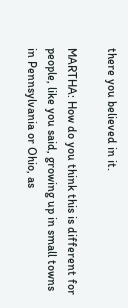there you believed in it.

MARTHA: How do you think this is different for people, like you said, growing up in small towns in Pennsylvania or Ohio, as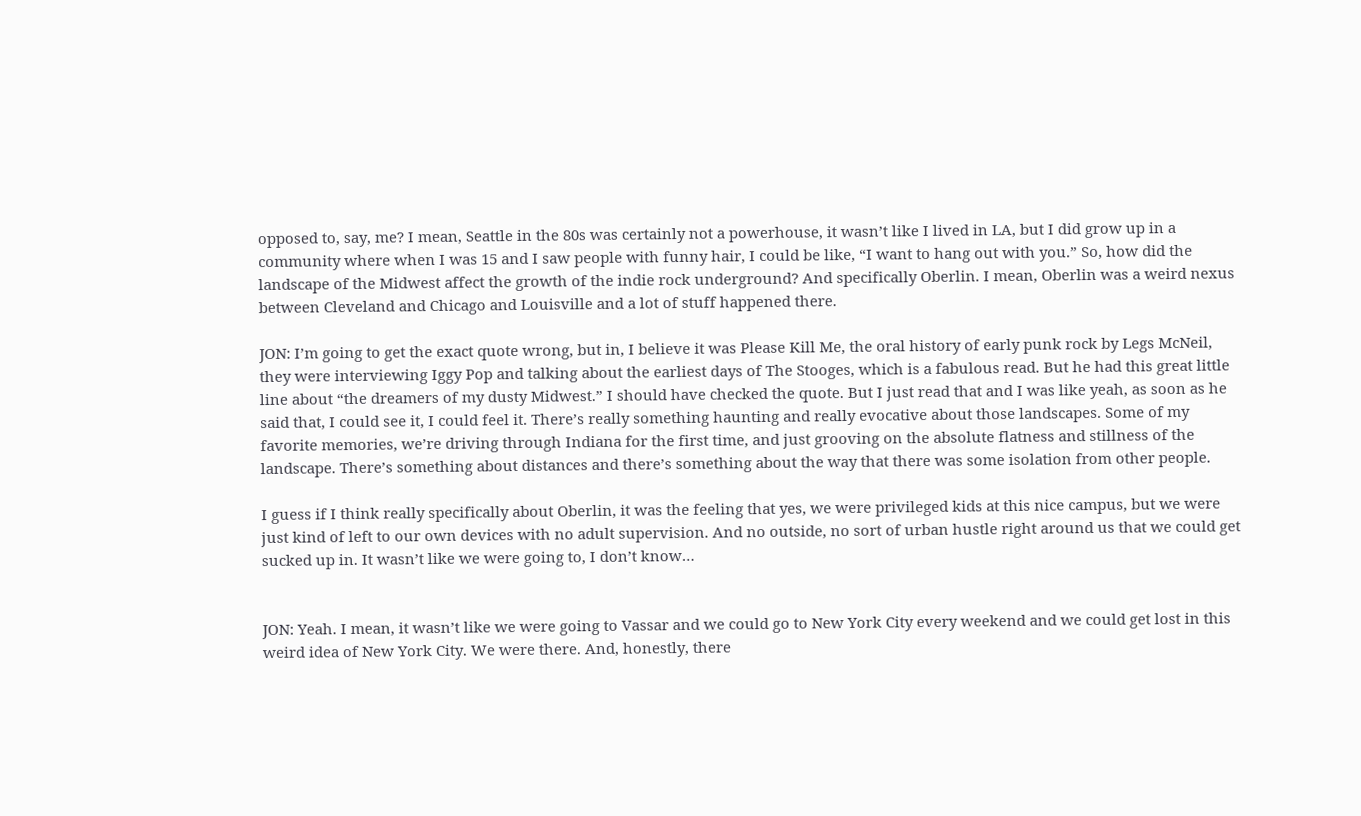opposed to, say, me? I mean, Seattle in the 80s was certainly not a powerhouse, it wasn’t like I lived in LA, but I did grow up in a community where when I was 15 and I saw people with funny hair, I could be like, “I want to hang out with you.” So, how did the landscape of the Midwest affect the growth of the indie rock underground? And specifically Oberlin. I mean, Oberlin was a weird nexus between Cleveland and Chicago and Louisville and a lot of stuff happened there.

JON: I’m going to get the exact quote wrong, but in, I believe it was Please Kill Me, the oral history of early punk rock by Legs McNeil, they were interviewing Iggy Pop and talking about the earliest days of The Stooges, which is a fabulous read. But he had this great little line about “the dreamers of my dusty Midwest.” I should have checked the quote. But I just read that and I was like yeah, as soon as he said that, I could see it, I could feel it. There’s really something haunting and really evocative about those landscapes. Some of my favorite memories, we’re driving through Indiana for the first time, and just grooving on the absolute flatness and stillness of the landscape. There’s something about distances and there’s something about the way that there was some isolation from other people.

I guess if I think really specifically about Oberlin, it was the feeling that yes, we were privileged kids at this nice campus, but we were just kind of left to our own devices with no adult supervision. And no outside, no sort of urban hustle right around us that we could get sucked up in. It wasn’t like we were going to, I don’t know…


JON: Yeah. I mean, it wasn’t like we were going to Vassar and we could go to New York City every weekend and we could get lost in this weird idea of New York City. We were there. And, honestly, there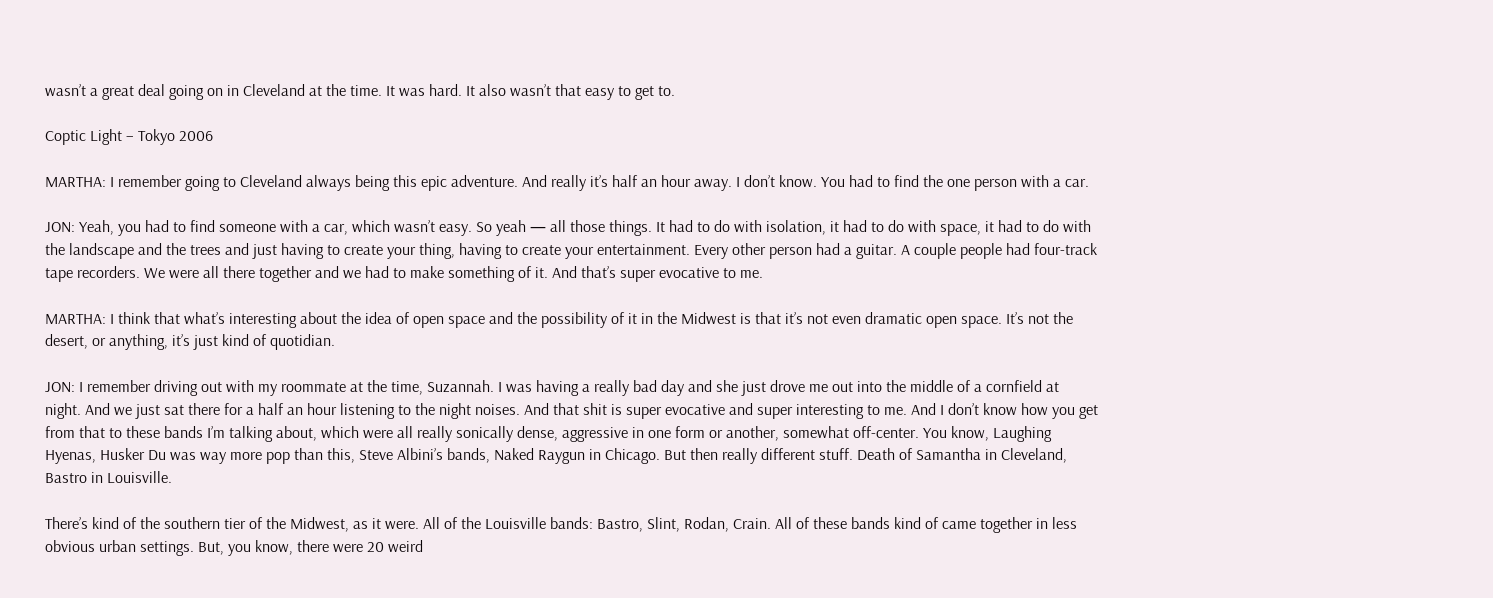wasn’t a great deal going on in Cleveland at the time. It was hard. It also wasn’t that easy to get to.

Coptic Light – Tokyo 2006

MARTHA: I remember going to Cleveland always being this epic adventure. And really it’s half an hour away. I don’t know. You had to find the one person with a car.

JON: Yeah, you had to find someone with a car, which wasn’t easy. So yeah — all those things. It had to do with isolation, it had to do with space, it had to do with the landscape and the trees and just having to create your thing, having to create your entertainment. Every other person had a guitar. A couple people had four-track tape recorders. We were all there together and we had to make something of it. And that’s super evocative to me.

MARTHA: I think that what’s interesting about the idea of open space and the possibility of it in the Midwest is that it’s not even dramatic open space. It’s not the desert, or anything, it’s just kind of quotidian.

JON: I remember driving out with my roommate at the time, Suzannah. I was having a really bad day and she just drove me out into the middle of a cornfield at night. And we just sat there for a half an hour listening to the night noises. And that shit is super evocative and super interesting to me. And I don’t know how you get from that to these bands I’m talking about, which were all really sonically dense, aggressive in one form or another, somewhat off-center. You know, Laughing Hyenas, Husker Du was way more pop than this, Steve Albini’s bands, Naked Raygun in Chicago. But then really different stuff. Death of Samantha in Cleveland, Bastro in Louisville.

There’s kind of the southern tier of the Midwest, as it were. All of the Louisville bands: Bastro, Slint, Rodan, Crain. All of these bands kind of came together in less obvious urban settings. But, you know, there were 20 weird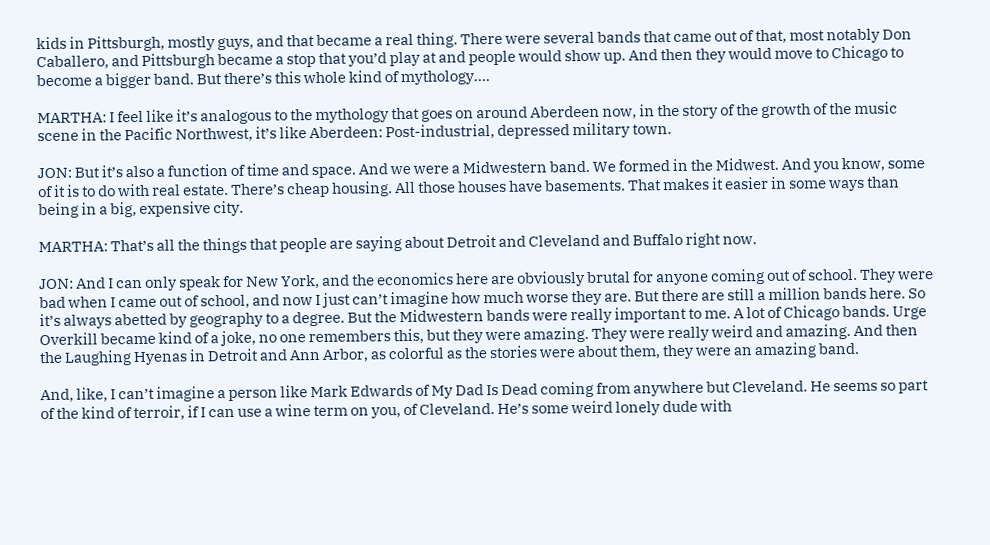kids in Pittsburgh, mostly guys, and that became a real thing. There were several bands that came out of that, most notably Don Caballero, and Pittsburgh became a stop that you’d play at and people would show up. And then they would move to Chicago to become a bigger band. But there’s this whole kind of mythology….

MARTHA: I feel like it’s analogous to the mythology that goes on around Aberdeen now, in the story of the growth of the music scene in the Pacific Northwest, it’s like Aberdeen: Post-industrial, depressed military town.

JON: But it’s also a function of time and space. And we were a Midwestern band. We formed in the Midwest. And you know, some of it is to do with real estate. There’s cheap housing. All those houses have basements. That makes it easier in some ways than being in a big, expensive city.

MARTHA: That’s all the things that people are saying about Detroit and Cleveland and Buffalo right now.

JON: And I can only speak for New York, and the economics here are obviously brutal for anyone coming out of school. They were bad when I came out of school, and now I just can’t imagine how much worse they are. But there are still a million bands here. So it’s always abetted by geography to a degree. But the Midwestern bands were really important to me. A lot of Chicago bands. Urge Overkill became kind of a joke, no one remembers this, but they were amazing. They were really weird and amazing. And then the Laughing Hyenas in Detroit and Ann Arbor, as colorful as the stories were about them, they were an amazing band.

And, like, I can’t imagine a person like Mark Edwards of My Dad Is Dead coming from anywhere but Cleveland. He seems so part of the kind of terroir, if I can use a wine term on you, of Cleveland. He’s some weird lonely dude with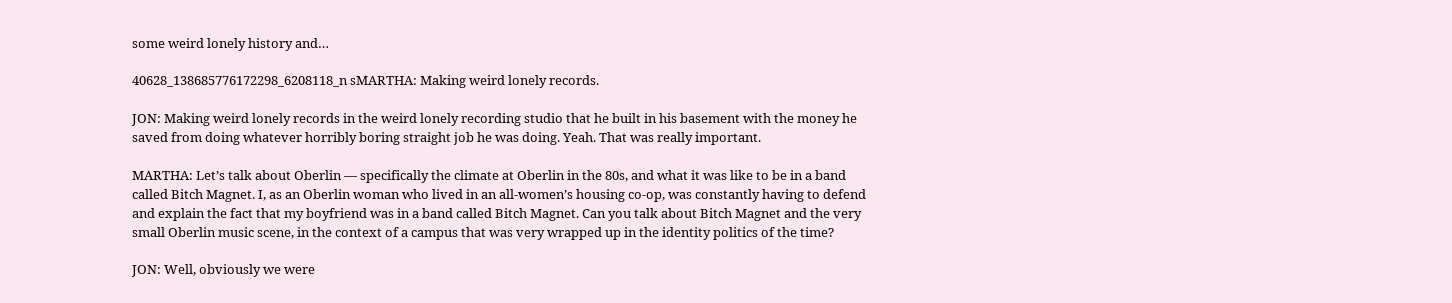some weird lonely history and…

40628_138685776172298_6208118_n sMARTHA: Making weird lonely records.

JON: Making weird lonely records in the weird lonely recording studio that he built in his basement with the money he saved from doing whatever horribly boring straight job he was doing. Yeah. That was really important.

MARTHA: Let’s talk about Oberlin — specifically the climate at Oberlin in the 80s, and what it was like to be in a band called Bitch Magnet. I, as an Oberlin woman who lived in an all-women’s housing co-op, was constantly having to defend and explain the fact that my boyfriend was in a band called Bitch Magnet. Can you talk about Bitch Magnet and the very small Oberlin music scene, in the context of a campus that was very wrapped up in the identity politics of the time?

JON: Well, obviously we were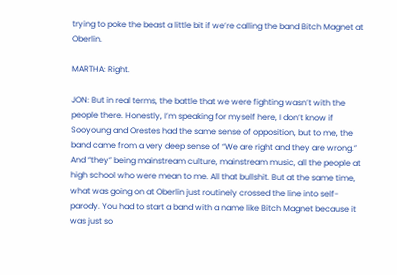trying to poke the beast a little bit if we’re calling the band Bitch Magnet at Oberlin.

MARTHA: Right.

JON: But in real terms, the battle that we were fighting wasn’t with the people there. Honestly, I’m speaking for myself here, I don’t know if Sooyoung and Orestes had the same sense of opposition, but to me, the band came from a very deep sense of “We are right and they are wrong.” And “they” being mainstream culture, mainstream music, all the people at high school who were mean to me. All that bullshit. But at the same time, what was going on at Oberlin just routinely crossed the line into self-parody. You had to start a band with a name like Bitch Magnet because it was just so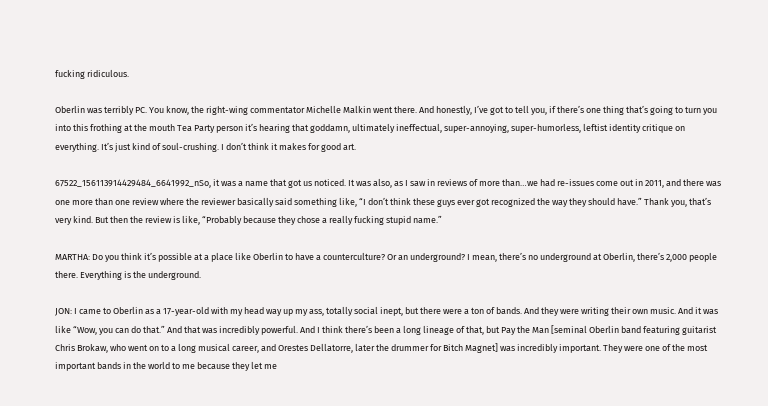fucking ridiculous.

Oberlin was terribly PC. You know, the right-wing commentator Michelle Malkin went there. And honestly, I’ve got to tell you, if there’s one thing that’s going to turn you into this frothing at the mouth Tea Party person it’s hearing that goddamn, ultimately ineffectual, super-annoying, super-humorless, leftist identity critique on everything. It’s just kind of soul-crushing. I don’t think it makes for good art.

67522_156113914429484_6641992_nSo, it was a name that got us noticed. It was also, as I saw in reviews of more than…we had re-issues come out in 2011, and there was one more than one review where the reviewer basically said something like, “I don’t think these guys ever got recognized the way they should have.” Thank you, that’s very kind. But then the review is like, “Probably because they chose a really fucking stupid name.”

MARTHA: Do you think it’s possible at a place like Oberlin to have a counterculture? Or an underground? I mean, there’s no underground at Oberlin, there’s 2,000 people there. Everything is the underground.

JON: I came to Oberlin as a 17-year-old with my head way up my ass, totally social inept, but there were a ton of bands. And they were writing their own music. And it was like “Wow, you can do that.” And that was incredibly powerful. And I think there’s been a long lineage of that, but Pay the Man [seminal Oberlin band featuring guitarist Chris Brokaw, who went on to a long musical career, and Orestes Dellatorre, later the drummer for Bitch Magnet] was incredibly important. They were one of the most important bands in the world to me because they let me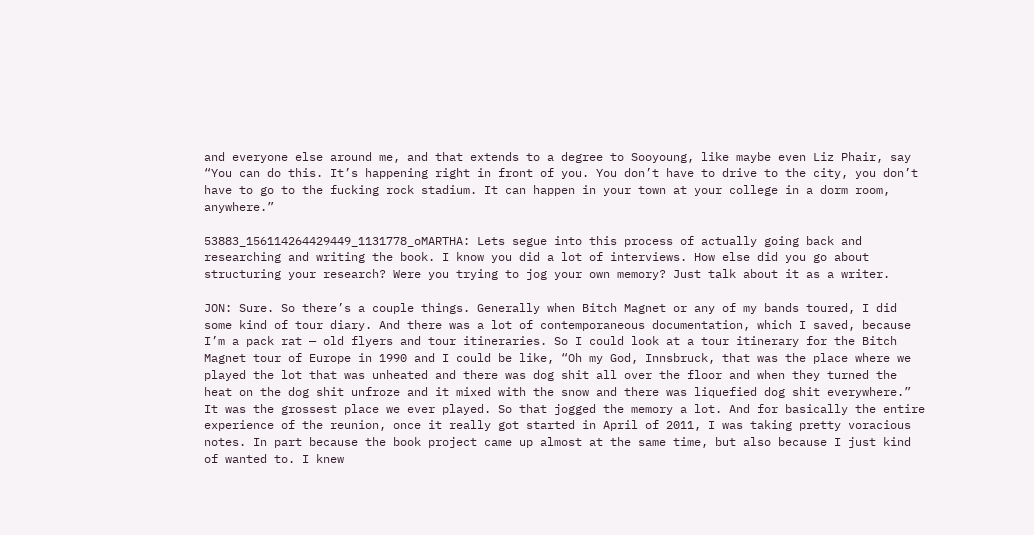and everyone else around me, and that extends to a degree to Sooyoung, like maybe even Liz Phair, say “You can do this. It’s happening right in front of you. You don’t have to drive to the city, you don’t have to go to the fucking rock stadium. It can happen in your town at your college in a dorm room, anywhere.”

53883_156114264429449_1131778_oMARTHA: Lets segue into this process of actually going back and researching and writing the book. I know you did a lot of interviews. How else did you go about structuring your research? Were you trying to jog your own memory? Just talk about it as a writer.

JON: Sure. So there’s a couple things. Generally when Bitch Magnet or any of my bands toured, I did some kind of tour diary. And there was a lot of contemporaneous documentation, which I saved, because I’m a pack rat — old flyers and tour itineraries. So I could look at a tour itinerary for the Bitch Magnet tour of Europe in 1990 and I could be like, “Oh my God, Innsbruck, that was the place where we played the lot that was unheated and there was dog shit all over the floor and when they turned the heat on the dog shit unfroze and it mixed with the snow and there was liquefied dog shit everywhere.” It was the grossest place we ever played. So that jogged the memory a lot. And for basically the entire experience of the reunion, once it really got started in April of 2011, I was taking pretty voracious notes. In part because the book project came up almost at the same time, but also because I just kind of wanted to. I knew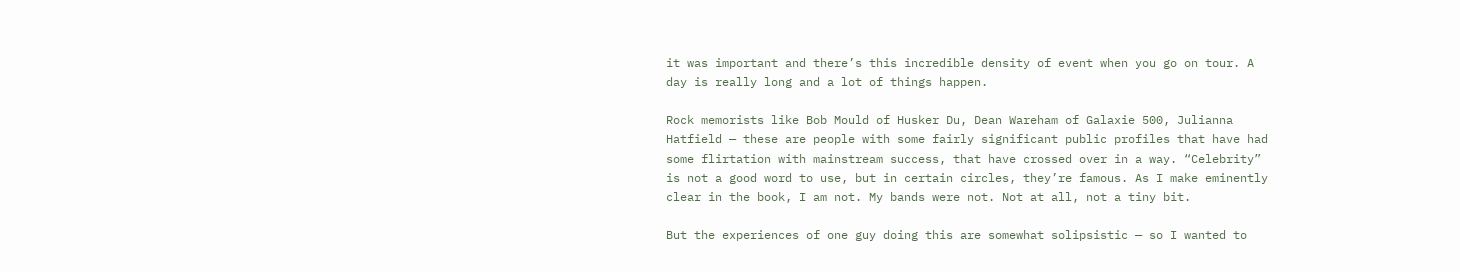it was important and there’s this incredible density of event when you go on tour. A day is really long and a lot of things happen.

Rock memorists like Bob Mould of Husker Du, Dean Wareham of Galaxie 500, Julianna Hatfield — these are people with some fairly significant public profiles that have had some flirtation with mainstream success, that have crossed over in a way. “Celebrity” is not a good word to use, but in certain circles, they’re famous. As I make eminently clear in the book, I am not. My bands were not. Not at all, not a tiny bit.

But the experiences of one guy doing this are somewhat solipsistic — so I wanted to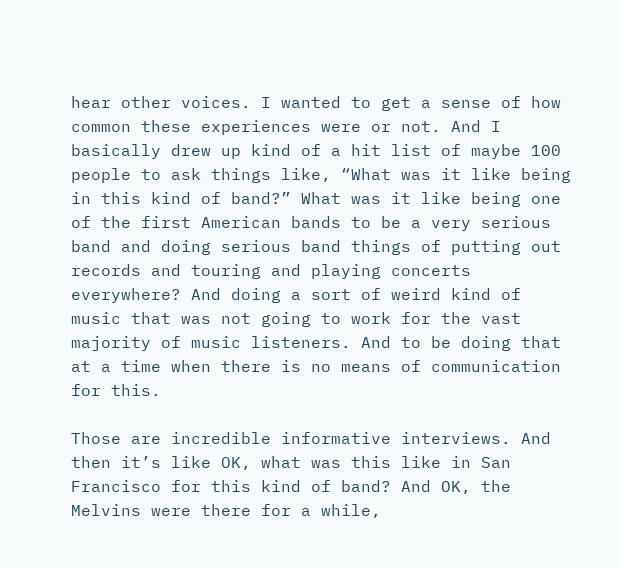hear other voices. I wanted to get a sense of how common these experiences were or not. And I basically drew up kind of a hit list of maybe 100 people to ask things like, “What was it like being in this kind of band?” What was it like being one of the first American bands to be a very serious band and doing serious band things of putting out records and touring and playing concerts everywhere? And doing a sort of weird kind of music that was not going to work for the vast majority of music listeners. And to be doing that at a time when there is no means of communication for this.

Those are incredible informative interviews. And then it’s like OK, what was this like in San Francisco for this kind of band? And OK, the Melvins were there for a while,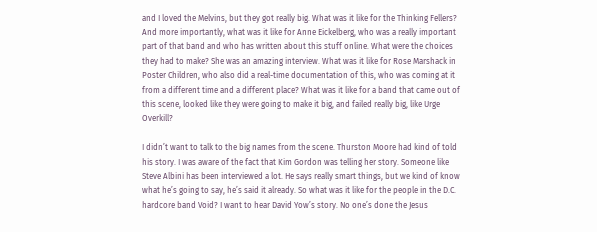and I loved the Melvins, but they got really big. What was it like for the Thinking Fellers? And more importantly, what was it like for Anne Eickelberg, who was a really important part of that band and who has written about this stuff online. What were the choices they had to make? She was an amazing interview. What was it like for Rose Marshack in Poster Children, who also did a real-time documentation of this, who was coming at it from a different time and a different place? What was it like for a band that came out of this scene, looked like they were going to make it big, and failed really big, like Urge Overkill?

I didn’t want to talk to the big names from the scene. Thurston Moore had kind of told his story. I was aware of the fact that Kim Gordon was telling her story. Someone like Steve Albini has been interviewed a lot. He says really smart things, but we kind of know what he’s going to say, he’s said it already. So what was it like for the people in the D.C. hardcore band Void? I want to hear David Yow’s story. No one’s done the Jesus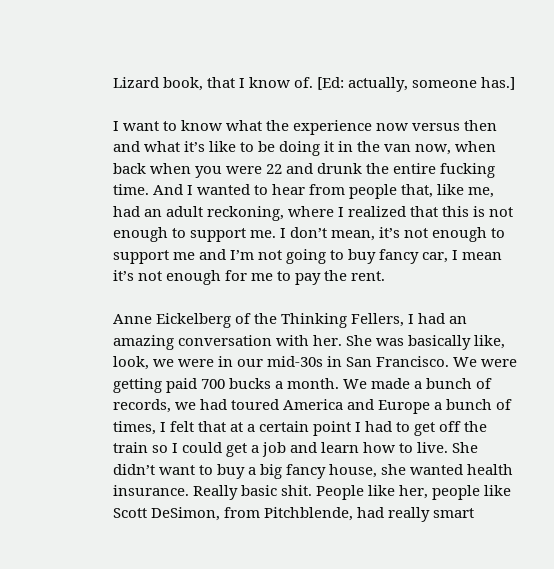Lizard book, that I know of. [Ed: actually, someone has.]

I want to know what the experience now versus then and what it’s like to be doing it in the van now, when back when you were 22 and drunk the entire fucking time. And I wanted to hear from people that, like me, had an adult reckoning, where I realized that this is not enough to support me. I don’t mean, it’s not enough to support me and I’m not going to buy fancy car, I mean it’s not enough for me to pay the rent.

Anne Eickelberg of the Thinking Fellers, I had an amazing conversation with her. She was basically like, look, we were in our mid-30s in San Francisco. We were getting paid 700 bucks a month. We made a bunch of records, we had toured America and Europe a bunch of times, I felt that at a certain point I had to get off the train so I could get a job and learn how to live. She didn’t want to buy a big fancy house, she wanted health insurance. Really basic shit. People like her, people like Scott DeSimon, from Pitchblende, had really smart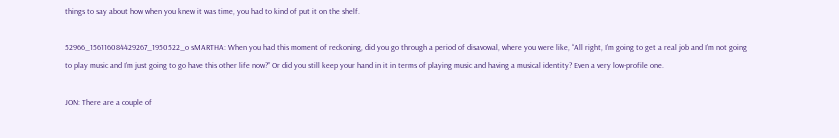things to say about how when you knew it was time, you had to kind of put it on the shelf.

52966_156116084429267_1950522_o sMARTHA: When you had this moment of reckoning, did you go through a period of disavowal, where you were like, “All right, I’m going to get a real job and I’m not going to play music and I’m just going to go have this other life now?” Or did you still keep your hand in it in terms of playing music and having a musical identity? Even a very low-profile one.

JON: There are a couple of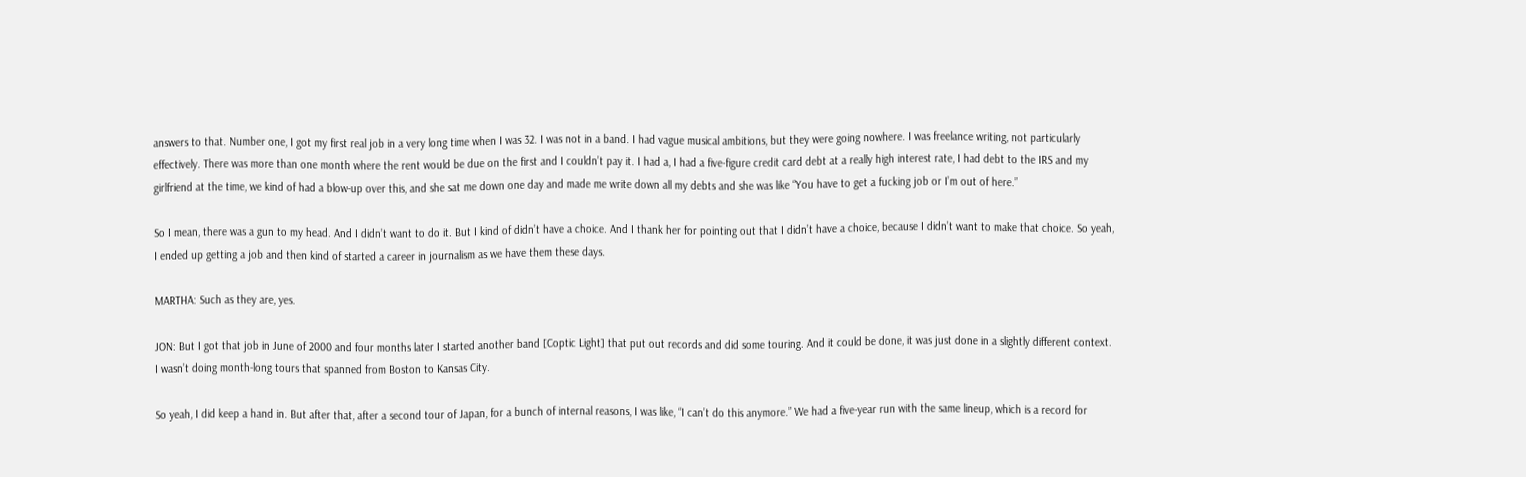answers to that. Number one, I got my first real job in a very long time when I was 32. I was not in a band. I had vague musical ambitions, but they were going nowhere. I was freelance writing, not particularly effectively. There was more than one month where the rent would be due on the first and I couldn’t pay it. I had a, I had a five-figure credit card debt at a really high interest rate, I had debt to the IRS and my girlfriend at the time, we kind of had a blow-up over this, and she sat me down one day and made me write down all my debts and she was like “You have to get a fucking job or I’m out of here.”

So I mean, there was a gun to my head. And I didn’t want to do it. But I kind of didn’t have a choice. And I thank her for pointing out that I didn’t have a choice, because I didn’t want to make that choice. So yeah, I ended up getting a job and then kind of started a career in journalism as we have them these days.

MARTHA: Such as they are, yes.

JON: But I got that job in June of 2000 and four months later I started another band [Coptic Light] that put out records and did some touring. And it could be done, it was just done in a slightly different context. I wasn’t doing month-long tours that spanned from Boston to Kansas City.

So yeah, I did keep a hand in. But after that, after a second tour of Japan, for a bunch of internal reasons, I was like, “I can’t do this anymore.” We had a five-year run with the same lineup, which is a record for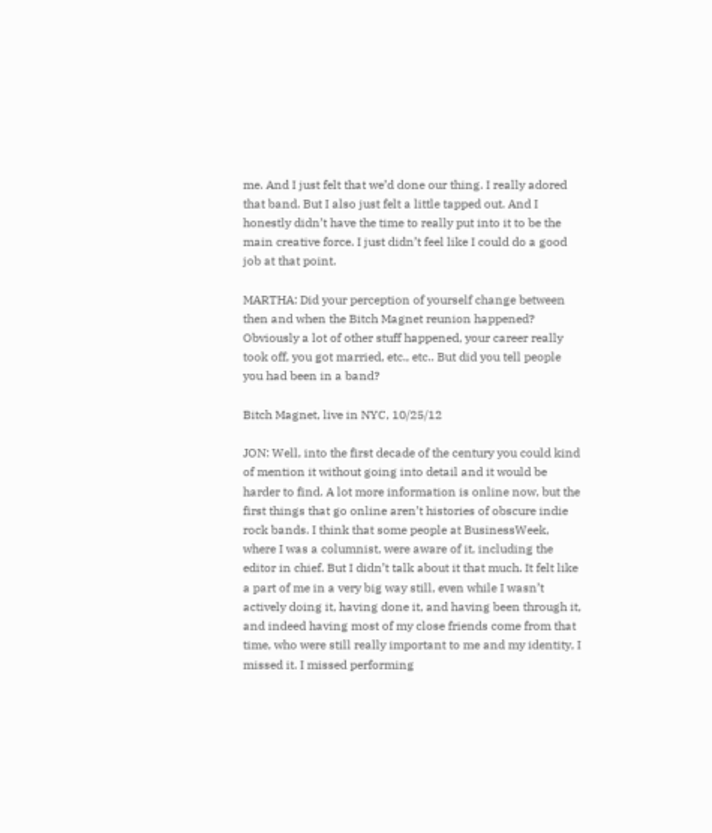me. And I just felt that we’d done our thing. I really adored that band. But I also just felt a little tapped out. And I honestly didn’t have the time to really put into it to be the main creative force. I just didn’t feel like I could do a good job at that point.

MARTHA: Did your perception of yourself change between then and when the Bitch Magnet reunion happened? Obviously a lot of other stuff happened, your career really took off, you got married, etc., etc.. But did you tell people you had been in a band?

Bitch Magnet, live in NYC, 10/25/12

JON: Well, into the first decade of the century you could kind of mention it without going into detail and it would be harder to find. A lot more information is online now, but the first things that go online aren’t histories of obscure indie rock bands. I think that some people at BusinessWeek, where I was a columnist, were aware of it, including the editor in chief. But I didn’t talk about it that much. It felt like a part of me in a very big way still, even while I wasn’t actively doing it, having done it, and having been through it, and indeed having most of my close friends come from that time, who were still really important to me and my identity, I missed it. I missed performing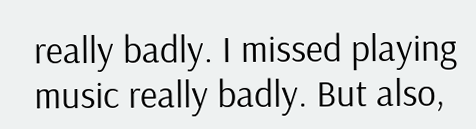really badly. I missed playing music really badly. But also,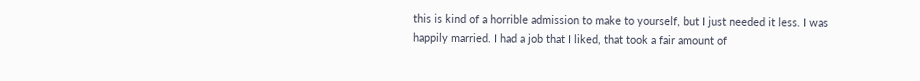this is kind of a horrible admission to make to yourself, but I just needed it less. I was happily married. I had a job that I liked, that took a fair amount of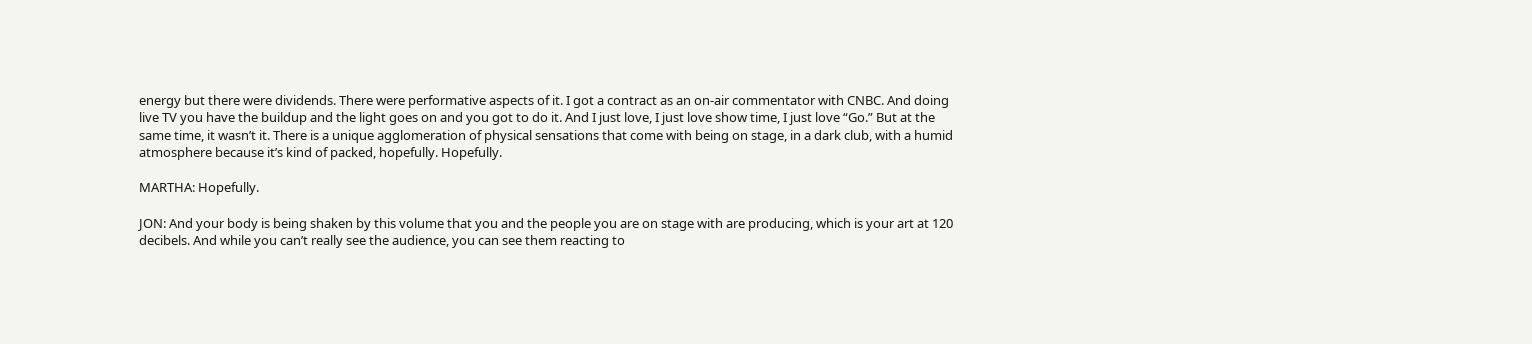energy but there were dividends. There were performative aspects of it. I got a contract as an on-air commentator with CNBC. And doing live TV you have the buildup and the light goes on and you got to do it. And I just love, I just love show time, I just love “Go.” But at the same time, it wasn’t it. There is a unique agglomeration of physical sensations that come with being on stage, in a dark club, with a humid atmosphere because it’s kind of packed, hopefully. Hopefully.

MARTHA: Hopefully.

JON: And your body is being shaken by this volume that you and the people you are on stage with are producing, which is your art at 120 decibels. And while you can’t really see the audience, you can see them reacting to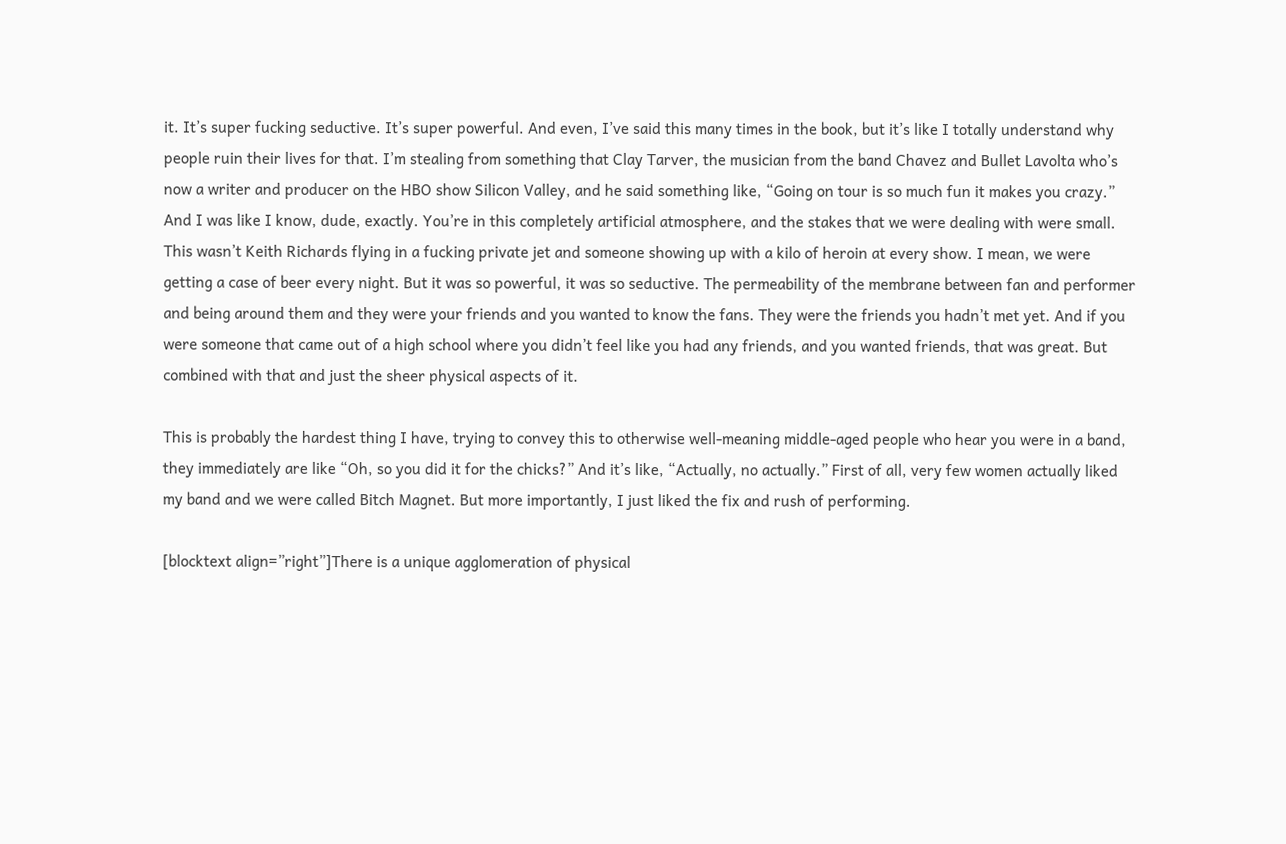it. It’s super fucking seductive. It’s super powerful. And even, I’ve said this many times in the book, but it’s like I totally understand why people ruin their lives for that. I’m stealing from something that Clay Tarver, the musician from the band Chavez and Bullet Lavolta who’s now a writer and producer on the HBO show Silicon Valley, and he said something like, “Going on tour is so much fun it makes you crazy.” And I was like I know, dude, exactly. You’re in this completely artificial atmosphere, and the stakes that we were dealing with were small. This wasn’t Keith Richards flying in a fucking private jet and someone showing up with a kilo of heroin at every show. I mean, we were getting a case of beer every night. But it was so powerful, it was so seductive. The permeability of the membrane between fan and performer and being around them and they were your friends and you wanted to know the fans. They were the friends you hadn’t met yet. And if you were someone that came out of a high school where you didn’t feel like you had any friends, and you wanted friends, that was great. But combined with that and just the sheer physical aspects of it.

This is probably the hardest thing I have, trying to convey this to otherwise well-meaning middle-aged people who hear you were in a band, they immediately are like “Oh, so you did it for the chicks?” And it’s like, “Actually, no actually.” First of all, very few women actually liked my band and we were called Bitch Magnet. But more importantly, I just liked the fix and rush of performing.

[blocktext align=”right”]There is a unique agglomeration of physical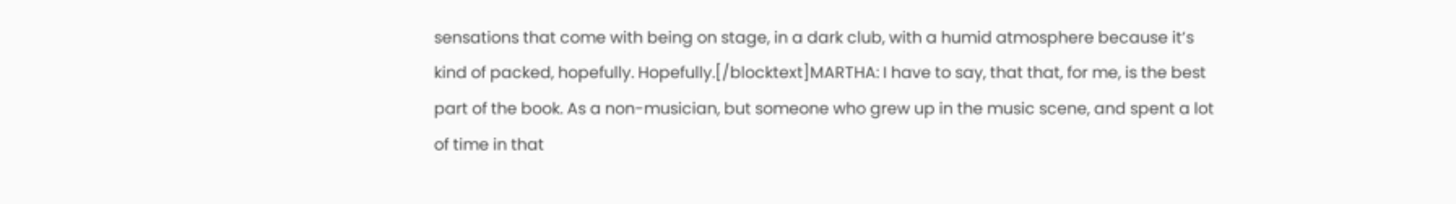sensations that come with being on stage, in a dark club, with a humid atmosphere because it’s kind of packed, hopefully. Hopefully.[/blocktext]MARTHA: I have to say, that that, for me, is the best part of the book. As a non-musician, but someone who grew up in the music scene, and spent a lot of time in that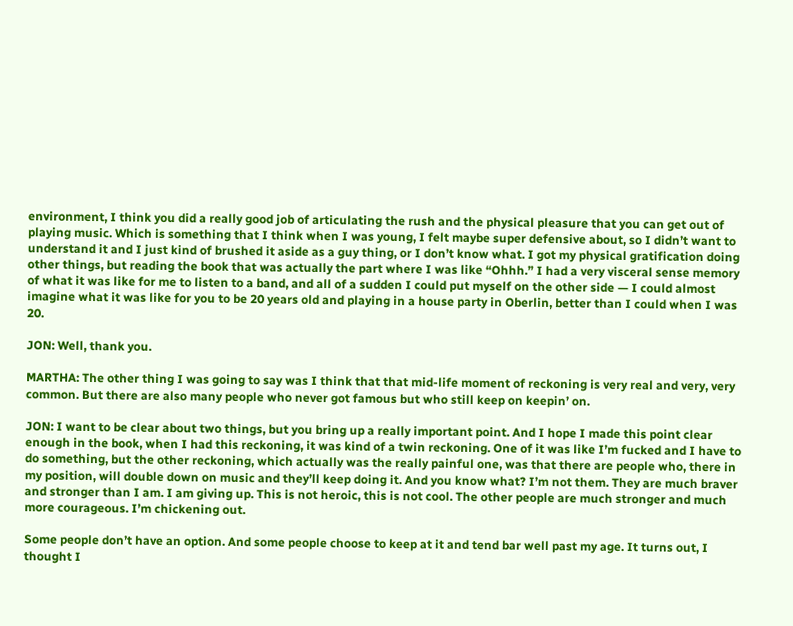environment, I think you did a really good job of articulating the rush and the physical pleasure that you can get out of playing music. Which is something that I think when I was young, I felt maybe super defensive about, so I didn’t want to understand it and I just kind of brushed it aside as a guy thing, or I don’t know what. I got my physical gratification doing other things, but reading the book that was actually the part where I was like “Ohhh.” I had a very visceral sense memory of what it was like for me to listen to a band, and all of a sudden I could put myself on the other side — I could almost imagine what it was like for you to be 20 years old and playing in a house party in Oberlin, better than I could when I was 20.

JON: Well, thank you.

MARTHA: The other thing I was going to say was I think that that mid-life moment of reckoning is very real and very, very common. But there are also many people who never got famous but who still keep on keepin’ on.

JON: I want to be clear about two things, but you bring up a really important point. And I hope I made this point clear enough in the book, when I had this reckoning, it was kind of a twin reckoning. One of it was like I’m fucked and I have to do something, but the other reckoning, which actually was the really painful one, was that there are people who, there in my position, will double down on music and they’ll keep doing it. And you know what? I’m not them. They are much braver and stronger than I am. I am giving up. This is not heroic, this is not cool. The other people are much stronger and much more courageous. I’m chickening out.

Some people don’t have an option. And some people choose to keep at it and tend bar well past my age. It turns out, I thought I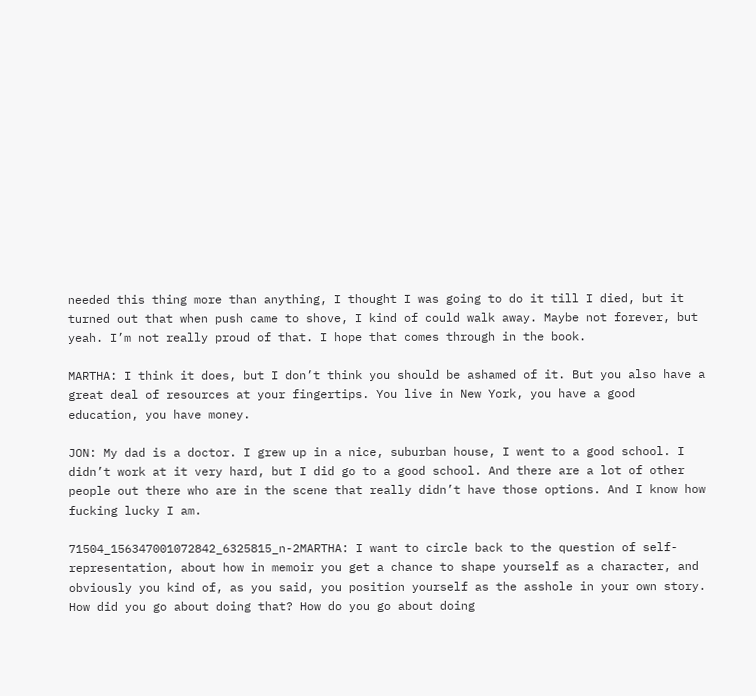needed this thing more than anything, I thought I was going to do it till I died, but it turned out that when push came to shove, I kind of could walk away. Maybe not forever, but yeah. I’m not really proud of that. I hope that comes through in the book.

MARTHA: I think it does, but I don’t think you should be ashamed of it. But you also have a great deal of resources at your fingertips. You live in New York, you have a good education, you have money.

JON: My dad is a doctor. I grew up in a nice, suburban house, I went to a good school. I didn’t work at it very hard, but I did go to a good school. And there are a lot of other people out there who are in the scene that really didn’t have those options. And I know how fucking lucky I am.

71504_156347001072842_6325815_n-2MARTHA: I want to circle back to the question of self-representation, about how in memoir you get a chance to shape yourself as a character, and obviously you kind of, as you said, you position yourself as the asshole in your own story. How did you go about doing that? How do you go about doing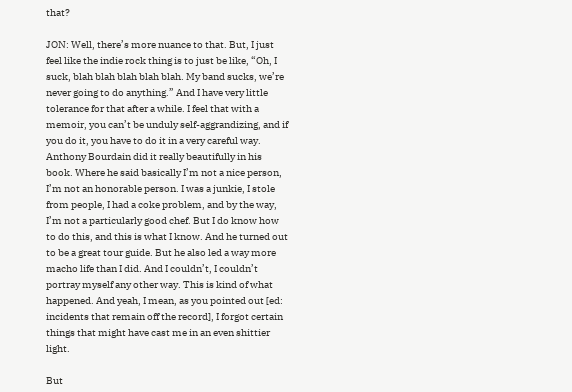that?

JON: Well, there’s more nuance to that. But, I just feel like the indie rock thing is to just be like, “Oh, I suck, blah blah blah blah blah. My band sucks, we’re never going to do anything.” And I have very little tolerance for that after a while. I feel that with a memoir, you can’t be unduly self-aggrandizing, and if you do it, you have to do it in a very careful way. Anthony Bourdain did it really beautifully in his book. Where he said basically I’m not a nice person, I’m not an honorable person. I was a junkie, I stole from people, I had a coke problem, and by the way, I’m not a particularly good chef. But I do know how to do this, and this is what I know. And he turned out to be a great tour guide. But he also led a way more macho life than I did. And I couldn’t, I couldn’t portray myself any other way. This is kind of what happened. And yeah, I mean, as you pointed out [ed: incidents that remain off the record], I forgot certain things that might have cast me in an even shittier light.

But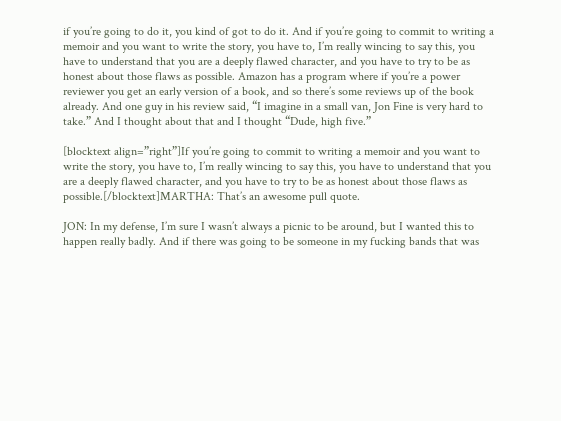if you’re going to do it, you kind of got to do it. And if you’re going to commit to writing a memoir and you want to write the story, you have to, I’m really wincing to say this, you have to understand that you are a deeply flawed character, and you have to try to be as honest about those flaws as possible. Amazon has a program where if you’re a power reviewer you get an early version of a book, and so there’s some reviews up of the book already. And one guy in his review said, “I imagine in a small van, Jon Fine is very hard to take.” And I thought about that and I thought “Dude, high five.”

[blocktext align=”right”]If you’re going to commit to writing a memoir and you want to write the story, you have to, I’m really wincing to say this, you have to understand that you are a deeply flawed character, and you have to try to be as honest about those flaws as possible.[/blocktext]MARTHA: That’s an awesome pull quote.

JON: In my defense, I’m sure I wasn’t always a picnic to be around, but I wanted this to happen really badly. And if there was going to be someone in my fucking bands that was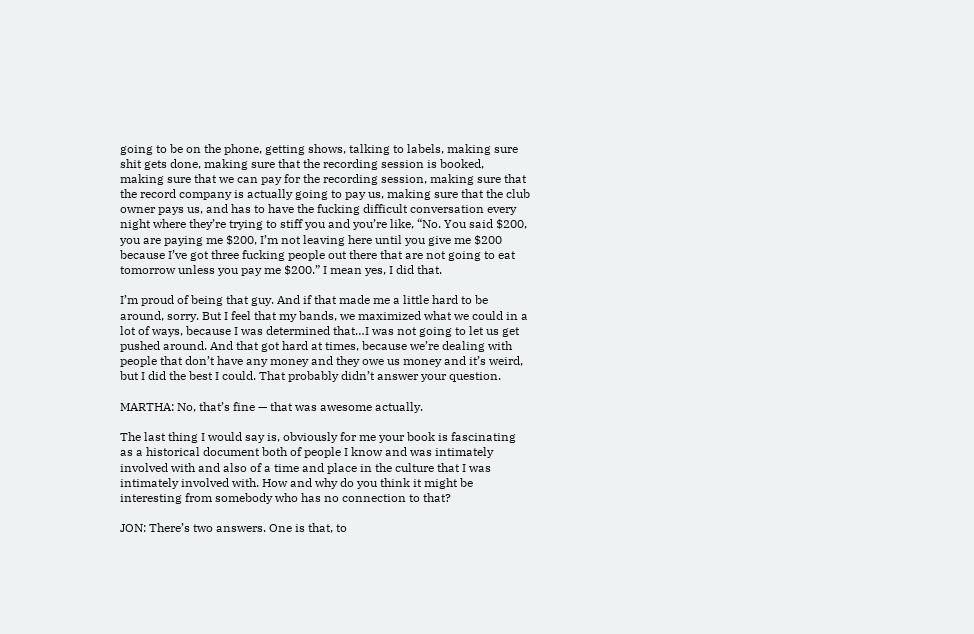going to be on the phone, getting shows, talking to labels, making sure shit gets done, making sure that the recording session is booked, making sure that we can pay for the recording session, making sure that the record company is actually going to pay us, making sure that the club owner pays us, and has to have the fucking difficult conversation every night where they’re trying to stiff you and you’re like, “No. You said $200, you are paying me $200, I’m not leaving here until you give me $200 because I’ve got three fucking people out there that are not going to eat tomorrow unless you pay me $200.” I mean yes, I did that.

I’m proud of being that guy. And if that made me a little hard to be around, sorry. But I feel that my bands, we maximized what we could in a lot of ways, because I was determined that…I was not going to let us get pushed around. And that got hard at times, because we’re dealing with people that don’t have any money and they owe us money and it’s weird, but I did the best I could. That probably didn’t answer your question.

MARTHA: No, that’s fine — that was awesome actually.

The last thing I would say is, obviously for me your book is fascinating as a historical document both of people I know and was intimately involved with and also of a time and place in the culture that I was intimately involved with. How and why do you think it might be interesting from somebody who has no connection to that?

JON: There’s two answers. One is that, to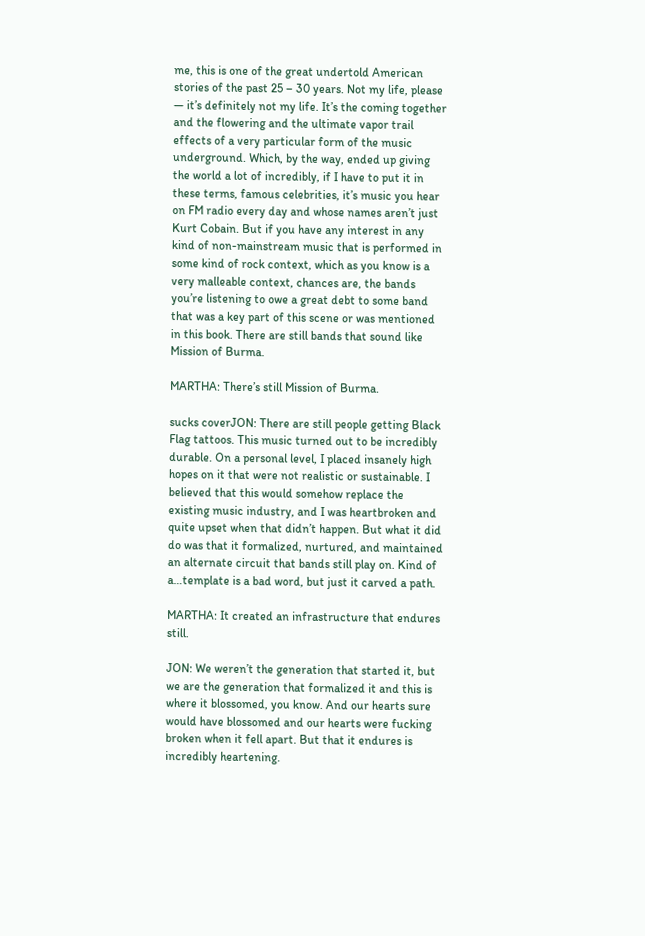me, this is one of the great undertold American stories of the past 25 – 30 years. Not my life, please — it’s definitely not my life. It’s the coming together and the flowering and the ultimate vapor trail effects of a very particular form of the music underground. Which, by the way, ended up giving the world a lot of incredibly, if I have to put it in these terms, famous celebrities, it’s music you hear on FM radio every day and whose names aren’t just Kurt Cobain. But if you have any interest in any kind of non-mainstream music that is performed in some kind of rock context, which as you know is a very malleable context, chances are, the bands you’re listening to owe a great debt to some band that was a key part of this scene or was mentioned in this book. There are still bands that sound like Mission of Burma.

MARTHA: There’s still Mission of Burma.

sucks coverJON: There are still people getting Black Flag tattoos. This music turned out to be incredibly durable. On a personal level, I placed insanely high hopes on it that were not realistic or sustainable. I believed that this would somehow replace the existing music industry, and I was heartbroken and quite upset when that didn’t happen. But what it did do was that it formalized, nurtured, and maintained an alternate circuit that bands still play on. Kind of a…template is a bad word, but just it carved a path.

MARTHA: It created an infrastructure that endures still.

JON: We weren’t the generation that started it, but we are the generation that formalized it and this is where it blossomed, you know. And our hearts sure would have blossomed and our hearts were fucking broken when it fell apart. But that it endures is incredibly heartening.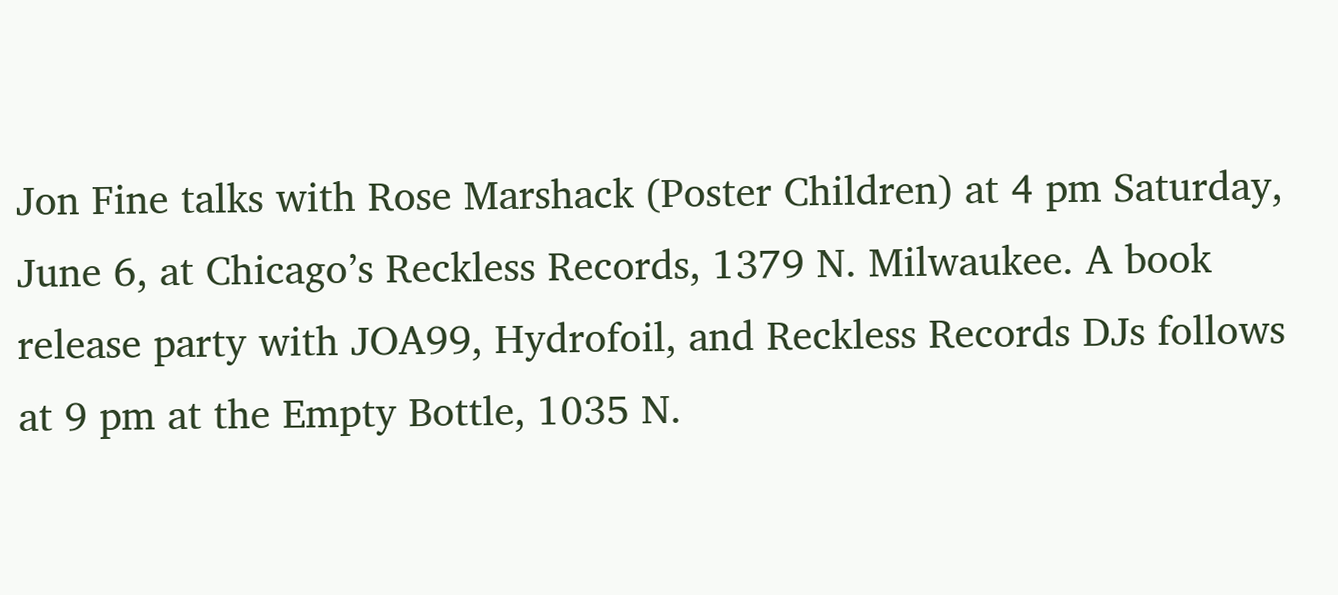Jon Fine talks with Rose Marshack (Poster Children) at 4 pm Saturday, June 6, at Chicago’s Reckless Records, 1379 N. Milwaukee. A book release party with JOA99, Hydrofoil, and Reckless Records DJs follows at 9 pm at the Empty Bottle, 1035 N.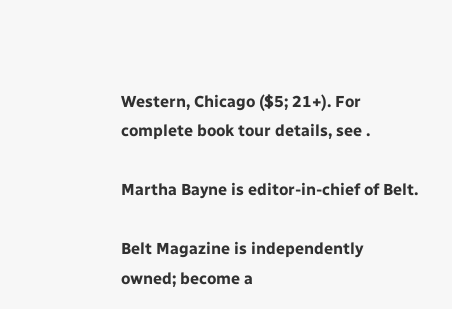Western, Chicago ($5; 21+). For complete book tour details, see .

Martha Bayne is editor-in-chief of Belt.

Belt Magazine is independently owned; become a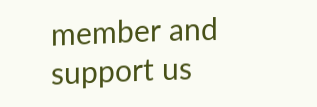member and support us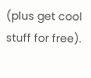(plus get cool stuff for free).